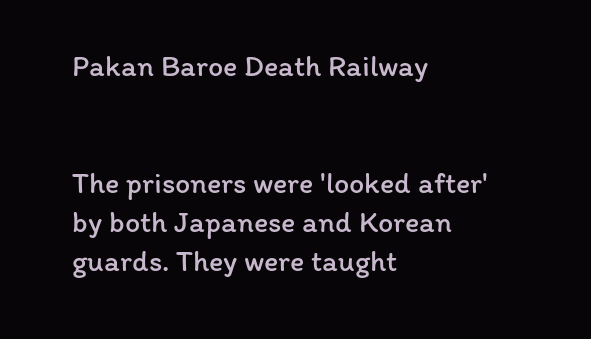Pakan Baroe Death Railway


The prisoners were 'looked after' by both Japanese and Korean guards. They were taught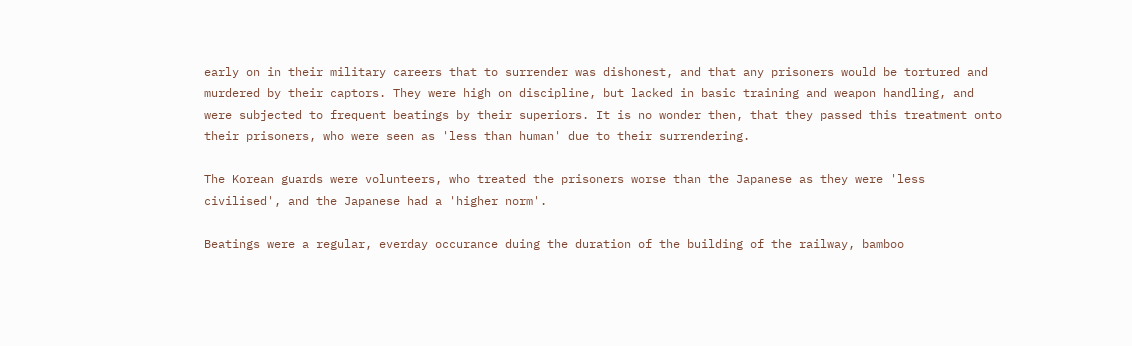early on in their military careers that to surrender was dishonest, and that any prisoners would be tortured and murdered by their captors. They were high on discipline, but lacked in basic training and weapon handling, and were subjected to frequent beatings by their superiors. It is no wonder then, that they passed this treatment onto their prisoners, who were seen as 'less than human' due to their surrendering.

The Korean guards were volunteers, who treated the prisoners worse than the Japanese as they were 'less civilised', and the Japanese had a 'higher norm'.

Beatings were a regular, everday occurance duing the duration of the building of the railway, bamboo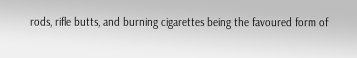rods, rifle butts, and burning cigarettes being the favoured form of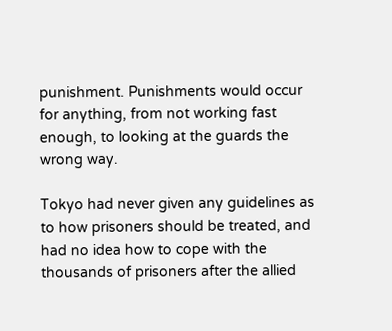punishment. Punishments would occur for anything, from not working fast enough, to looking at the guards the wrong way.

Tokyo had never given any guidelines as to how prisoners should be treated, and had no idea how to cope with the thousands of prisoners after the allied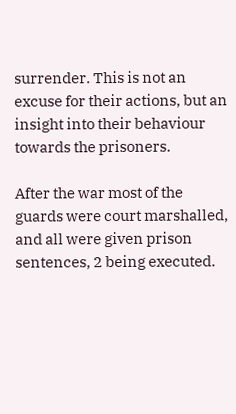surrender. This is not an excuse for their actions, but an insight into their behaviour towards the prisoners.

After the war most of the guards were court marshalled, and all were given prison sentences, 2 being executed.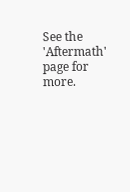See the 'Aftermath' page for more.